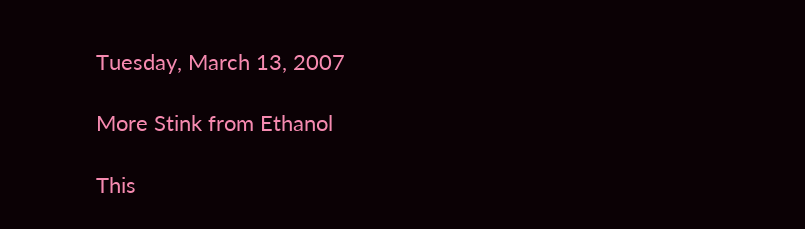Tuesday, March 13, 2007

More Stink from Ethanol

This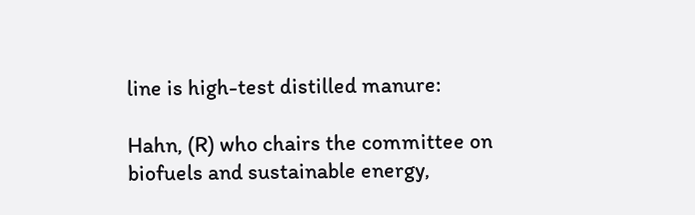line is high-test distilled manure:

Hahn, (R) who chairs the committee on biofuels and sustainable energy,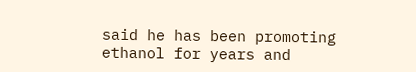said he has been promoting ethanol for years and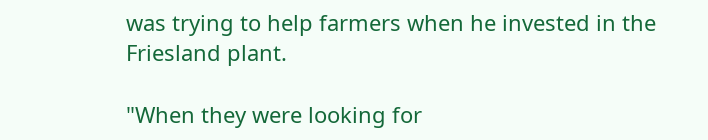was trying to help farmers when he invested in the Friesland plant.

"When they were looking for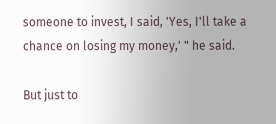someone to invest, I said, 'Yes, I'll take a chance on losing my money,' " he said.

But just to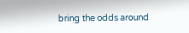bring the odds around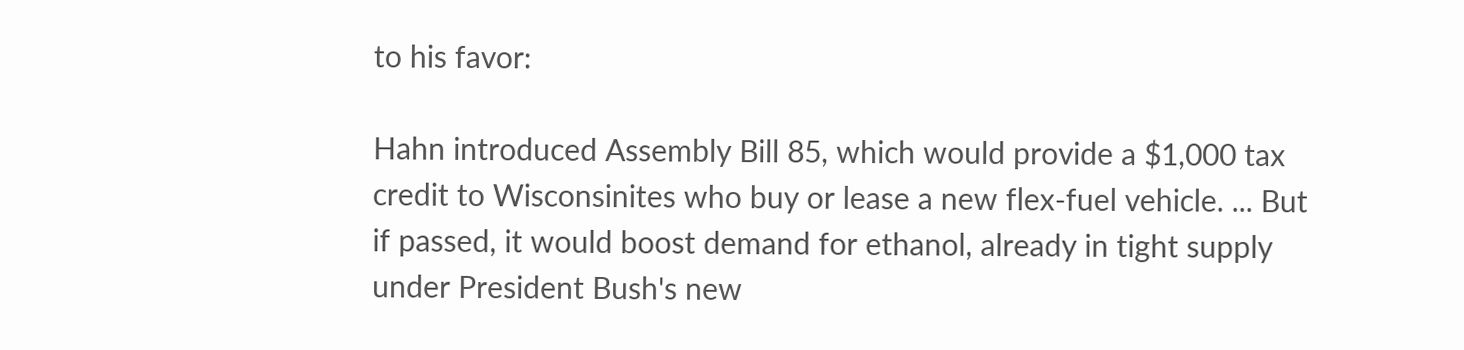to his favor:

Hahn introduced Assembly Bill 85, which would provide a $1,000 tax credit to Wisconsinites who buy or lease a new flex-fuel vehicle. ... But if passed, it would boost demand for ethanol, already in tight supply under President Bush's new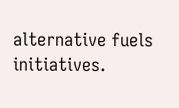alternative fuels initiatives.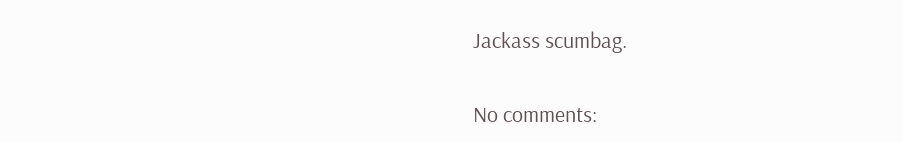Jackass scumbag.

No comments: